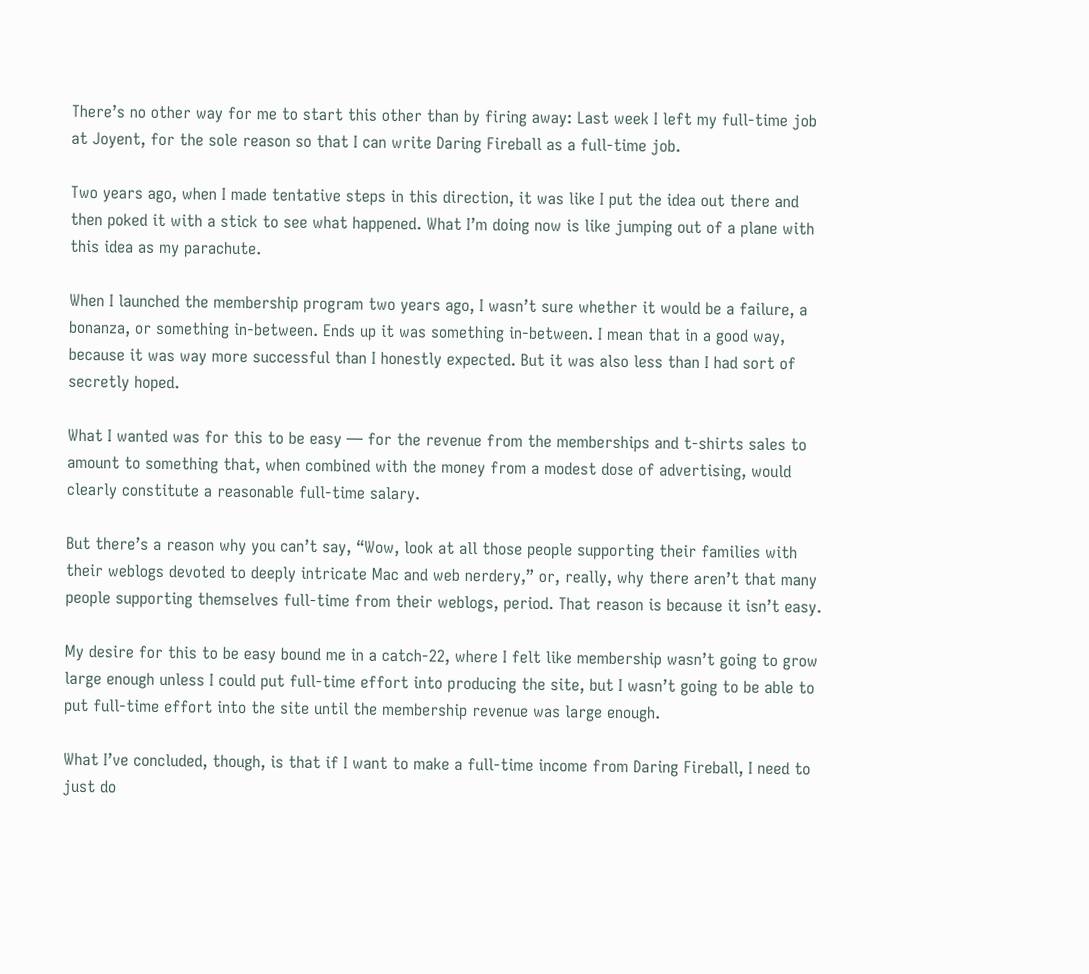There’s no other way for me to start this other than by firing away: Last week I left my full-time job at Joyent, for the sole reason so that I can write Daring Fireball as a full-time job.

Two years ago, when I made tentative steps in this direction, it was like I put the idea out there and then poked it with a stick to see what happened. What I’m doing now is like jumping out of a plane with this idea as my parachute.

When I launched the membership program two years ago, I wasn’t sure whether it would be a failure, a bonanza, or something in-between. Ends up it was something in-between. I mean that in a good way, because it was way more successful than I honestly expected. But it was also less than I had sort of secretly hoped.

What I wanted was for this to be easy — for the revenue from the memberships and t-shirts sales to amount to something that, when combined with the money from a modest dose of advertising, would clearly constitute a reasonable full-time salary.

But there’s a reason why you can’t say, “Wow, look at all those people supporting their families with their weblogs devoted to deeply intricate Mac and web nerdery,” or, really, why there aren’t that many people supporting themselves full-time from their weblogs, period. That reason is because it isn’t easy.

My desire for this to be easy bound me in a catch-22, where I felt like membership wasn’t going to grow large enough unless I could put full-time effort into producing the site, but I wasn’t going to be able to put full-time effort into the site until the membership revenue was large enough.

What I’ve concluded, though, is that if I want to make a full-time income from Daring Fireball, I need to just do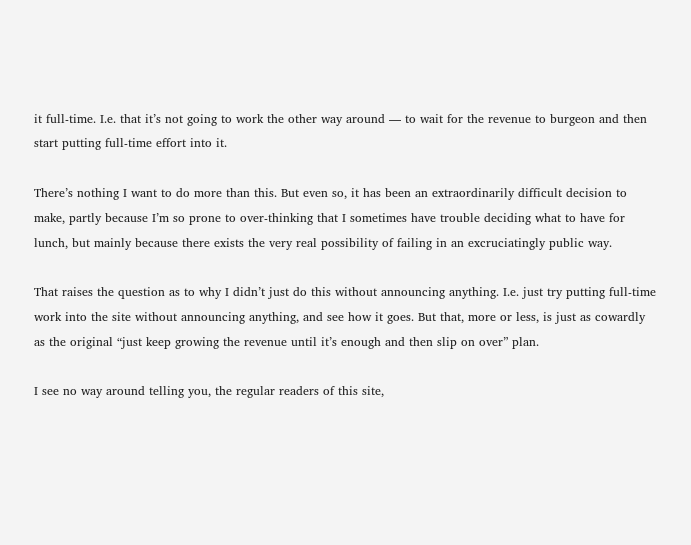it full-time. I.e. that it’s not going to work the other way around — to wait for the revenue to burgeon and then start putting full-time effort into it.

There’s nothing I want to do more than this. But even so, it has been an extraordinarily difficult decision to make, partly because I’m so prone to over-thinking that I sometimes have trouble deciding what to have for lunch, but mainly because there exists the very real possibility of failing in an excruciatingly public way.

That raises the question as to why I didn’t just do this without announcing anything. I.e. just try putting full-time work into the site without announcing anything, and see how it goes. But that, more or less, is just as cowardly as the original “just keep growing the revenue until it’s enough and then slip on over” plan.

I see no way around telling you, the regular readers of this site,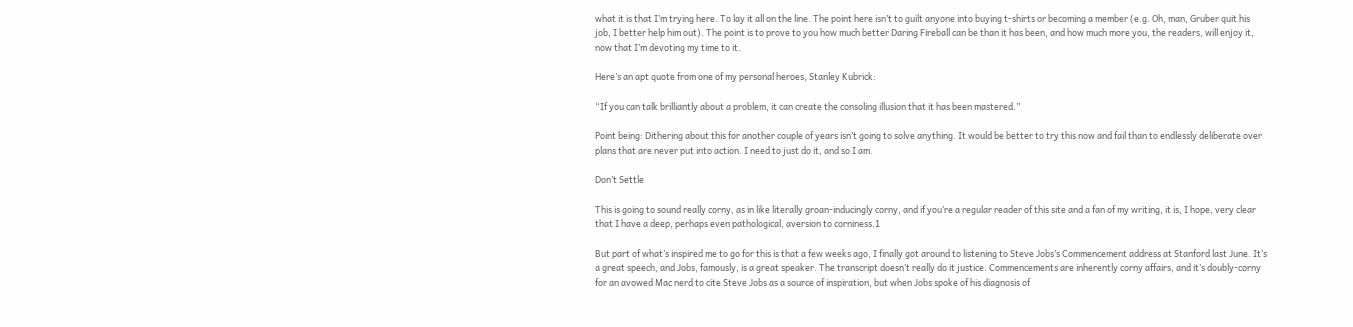what it is that I’m trying here. To lay it all on the line. The point here isn’t to guilt anyone into buying t-shirts or becoming a member (e.g. Oh, man, Gruber quit his job, I better help him out). The point is to prove to you how much better Daring Fireball can be than it has been, and how much more you, the readers, will enjoy it, now that I’m devoting my time to it.

Here’s an apt quote from one of my personal heroes, Stanley Kubrick:

“If you can talk brilliantly about a problem, it can create the consoling illusion that it has been mastered.”

Point being: Dithering about this for another couple of years isn’t going to solve anything. It would be better to try this now and fail than to endlessly deliberate over plans that are never put into action. I need to just do it, and so I am.

Don’t Settle

This is going to sound really corny, as in like literally groan-inducingly corny, and if you’re a regular reader of this site and a fan of my writing, it is, I hope, very clear that I have a deep, perhaps even pathological, aversion to corniness.1

But part of what’s inspired me to go for this is that a few weeks ago, I finally got around to listening to Steve Jobs’s Commencement address at Stanford last June. It’s a great speech, and Jobs, famously, is a great speaker. The transcript doesn’t really do it justice. Commencements are inherently corny affairs, and it’s doubly-corny for an avowed Mac nerd to cite Steve Jobs as a source of inspiration, but when Jobs spoke of his diagnosis of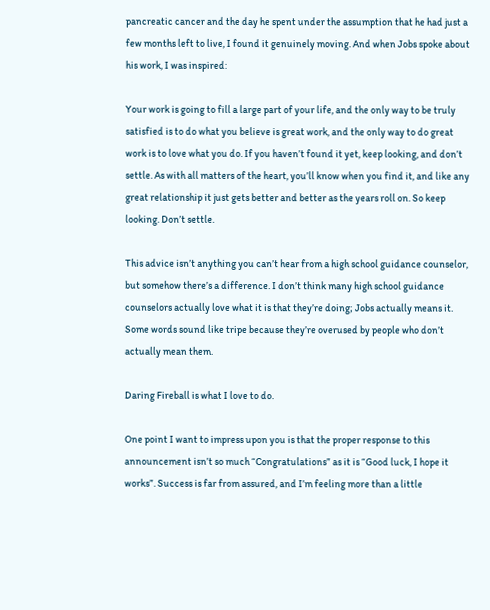pancreatic cancer and the day he spent under the assumption that he had just a few months left to live, I found it genuinely moving. And when Jobs spoke about his work, I was inspired:

Your work is going to fill a large part of your life, and the only way to be truly satisfied is to do what you believe is great work, and the only way to do great work is to love what you do. If you haven’t found it yet, keep looking, and don’t settle. As with all matters of the heart, you’ll know when you find it, and like any great relationship it just gets better and better as the years roll on. So keep looking. Don’t settle.

This advice isn’t anything you can’t hear from a high school guidance counselor, but somehow there’s a difference. I don’t think many high school guidance counselors actually love what it is that they’re doing; Jobs actually means it. Some words sound like tripe because they’re overused by people who don’t actually mean them.

Daring Fireball is what I love to do.

One point I want to impress upon you is that the proper response to this announcement isn’t so much “Congratulations” as it is “Good luck, I hope it works”. Success is far from assured, and I’m feeling more than a little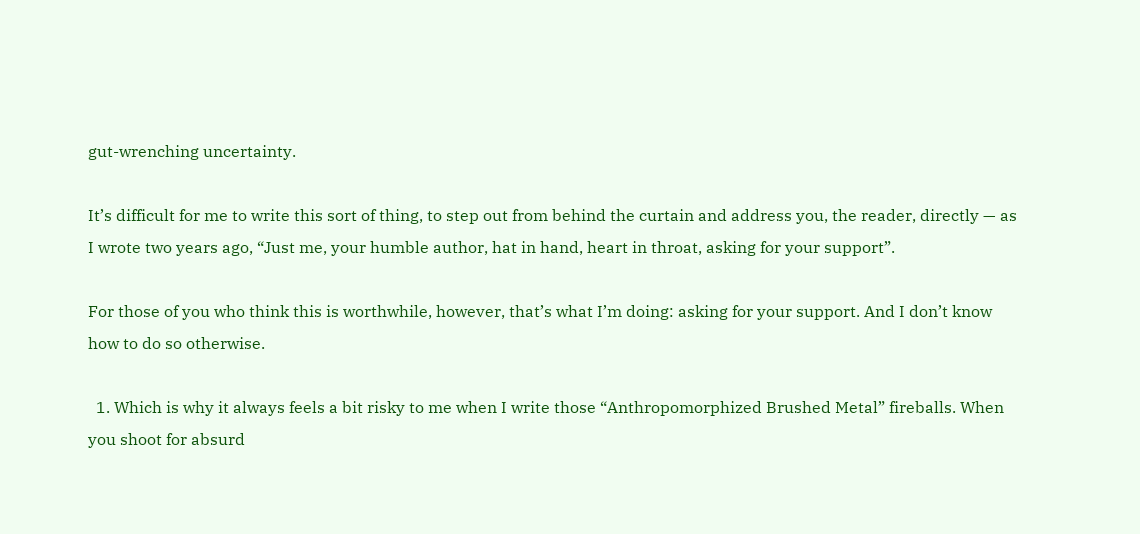gut-wrenching uncertainty.

It’s difficult for me to write this sort of thing, to step out from behind the curtain and address you, the reader, directly — as I wrote two years ago, “Just me, your humble author, hat in hand, heart in throat, asking for your support”.

For those of you who think this is worthwhile, however, that’s what I’m doing: asking for your support. And I don’t know how to do so otherwise.

  1. Which is why it always feels a bit risky to me when I write those “Anthropomorphized Brushed Metal” fireballs. When you shoot for absurd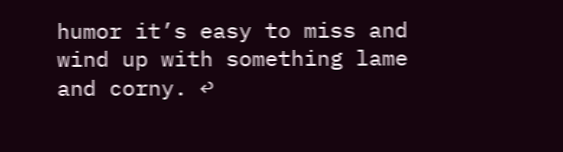humor it’s easy to miss and wind up with something lame and corny. ↩